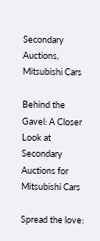Secondary Auctions, Mitsubishi Cars

Behind the Gavel: A Closer Look at Secondary Auctions for Mitsubishi Cars

Spread the love: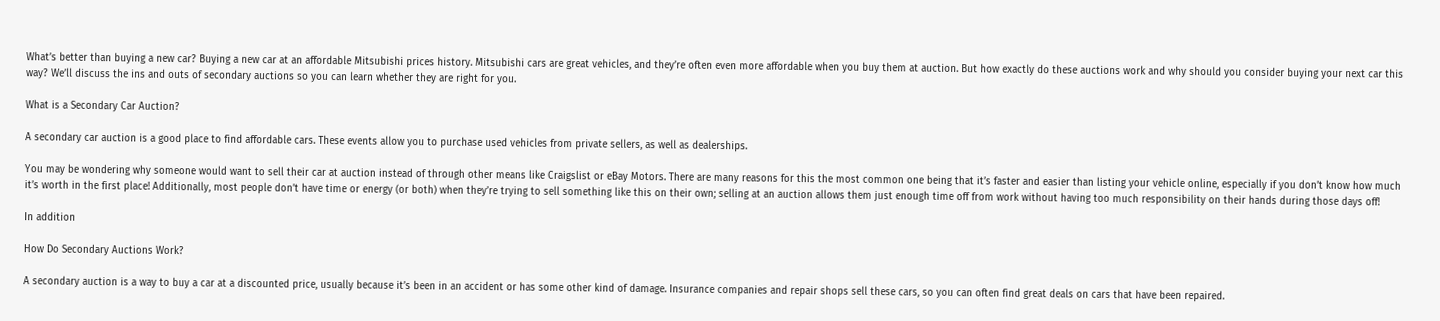What’s better than buying a new car? Buying a new car at an affordable Mitsubishi prices history. Mitsubishi cars are great vehicles, and they’re often even more affordable when you buy them at auction. But how exactly do these auctions work and why should you consider buying your next car this way? We’ll discuss the ins and outs of secondary auctions so you can learn whether they are right for you.

What is a Secondary Car Auction?

A secondary car auction is a good place to find affordable cars. These events allow you to purchase used vehicles from private sellers, as well as dealerships.

You may be wondering why someone would want to sell their car at auction instead of through other means like Craigslist or eBay Motors. There are many reasons for this the most common one being that it’s faster and easier than listing your vehicle online, especially if you don’t know how much it’s worth in the first place! Additionally, most people don’t have time or energy (or both) when they’re trying to sell something like this on their own; selling at an auction allows them just enough time off from work without having too much responsibility on their hands during those days off!

In addition

How Do Secondary Auctions Work?

A secondary auction is a way to buy a car at a discounted price, usually because it’s been in an accident or has some other kind of damage. Insurance companies and repair shops sell these cars, so you can often find great deals on cars that have been repaired.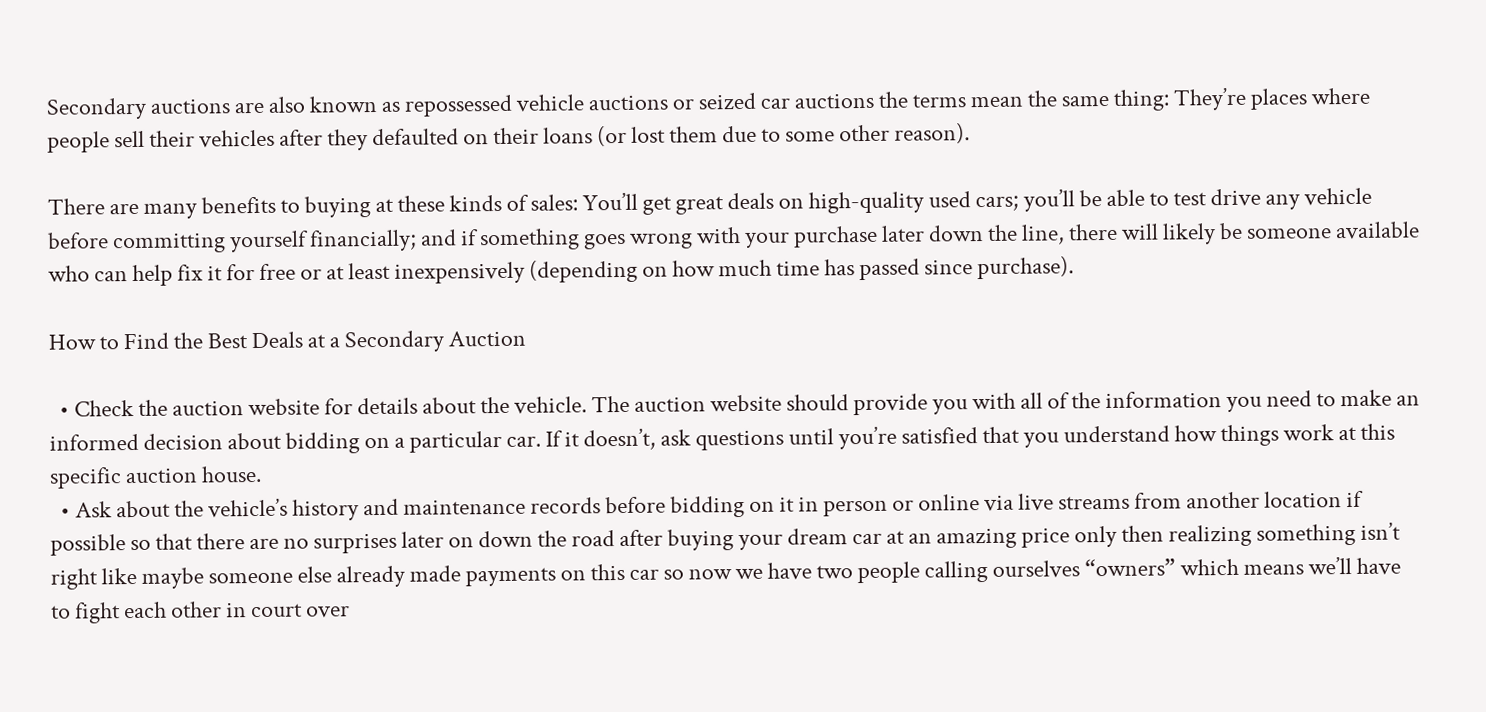Secondary auctions are also known as repossessed vehicle auctions or seized car auctions the terms mean the same thing: They’re places where people sell their vehicles after they defaulted on their loans (or lost them due to some other reason).

There are many benefits to buying at these kinds of sales: You’ll get great deals on high-quality used cars; you’ll be able to test drive any vehicle before committing yourself financially; and if something goes wrong with your purchase later down the line, there will likely be someone available who can help fix it for free or at least inexpensively (depending on how much time has passed since purchase).

How to Find the Best Deals at a Secondary Auction

  • Check the auction website for details about the vehicle. The auction website should provide you with all of the information you need to make an informed decision about bidding on a particular car. If it doesn’t, ask questions until you’re satisfied that you understand how things work at this specific auction house.
  • Ask about the vehicle’s history and maintenance records before bidding on it in person or online via live streams from another location if possible so that there are no surprises later on down the road after buying your dream car at an amazing price only then realizing something isn’t right like maybe someone else already made payments on this car so now we have two people calling ourselves “owners” which means we’ll have to fight each other in court over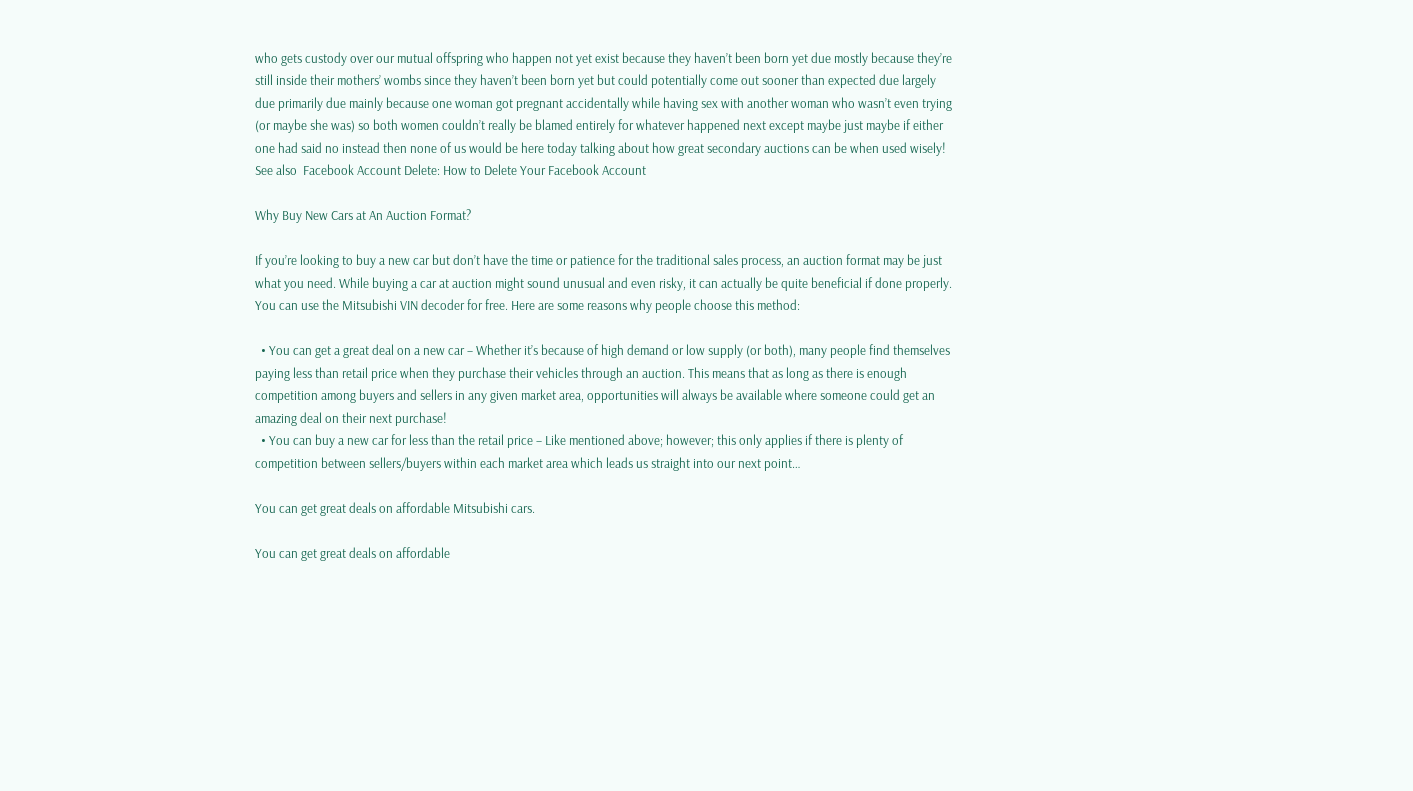who gets custody over our mutual offspring who happen not yet exist because they haven’t been born yet due mostly because they’re still inside their mothers’ wombs since they haven’t been born yet but could potentially come out sooner than expected due largely due primarily due mainly because one woman got pregnant accidentally while having sex with another woman who wasn’t even trying (or maybe she was) so both women couldn’t really be blamed entirely for whatever happened next except maybe just maybe if either one had said no instead then none of us would be here today talking about how great secondary auctions can be when used wisely!
See also  Facebook Account Delete: How to Delete Your Facebook Account

Why Buy New Cars at An Auction Format?

If you’re looking to buy a new car but don’t have the time or patience for the traditional sales process, an auction format may be just what you need. While buying a car at auction might sound unusual and even risky, it can actually be quite beneficial if done properly. You can use the Mitsubishi VIN decoder for free. Here are some reasons why people choose this method:

  • You can get a great deal on a new car – Whether it’s because of high demand or low supply (or both), many people find themselves paying less than retail price when they purchase their vehicles through an auction. This means that as long as there is enough competition among buyers and sellers in any given market area, opportunities will always be available where someone could get an amazing deal on their next purchase!
  • You can buy a new car for less than the retail price – Like mentioned above; however; this only applies if there is plenty of competition between sellers/buyers within each market area which leads us straight into our next point…

You can get great deals on affordable Mitsubishi cars.

You can get great deals on affordable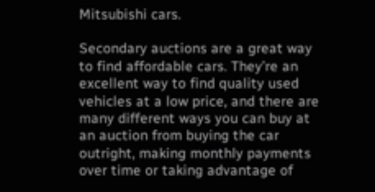Mitsubishi cars.

Secondary auctions are a great way to find affordable cars. They’re an excellent way to find quality used vehicles at a low price, and there are many different ways you can buy at an auction from buying the car outright, making monthly payments over time or taking advantage of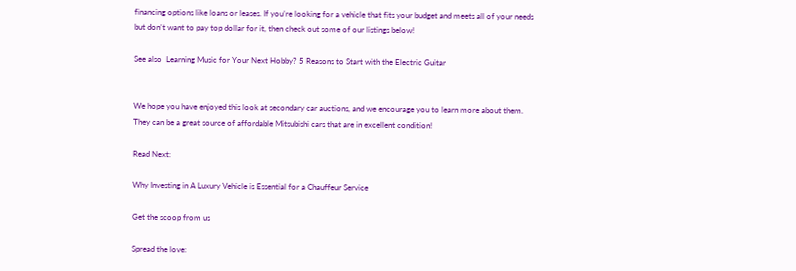financing options like loans or leases. If you’re looking for a vehicle that fits your budget and meets all of your needs but don’t want to pay top dollar for it, then check out some of our listings below!

See also  Learning Music for Your Next Hobby? 5 Reasons to Start with the Electric Guitar


We hope you have enjoyed this look at secondary car auctions, and we encourage you to learn more about them. They can be a great source of affordable Mitsubishi cars that are in excellent condition!

Read Next:

Why Investing in A Luxury Vehicle is Essential for a Chauffeur Service

Get the scoop from us

Spread the love: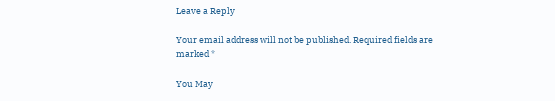Leave a Reply

Your email address will not be published. Required fields are marked *

You May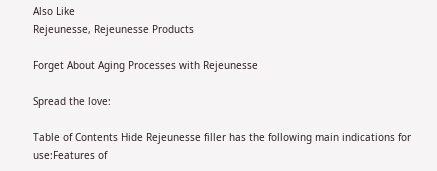Also Like
Rejeunesse, Rejeunesse Products

Forget About Aging Processes with Rejeunesse

Spread the love:

Table of Contents Hide Rejeunesse filler has the following main indications for use:Features of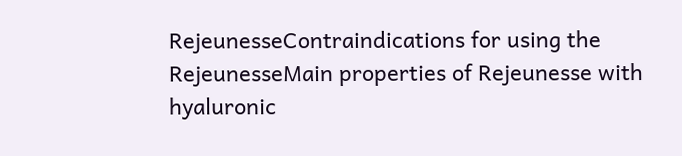RejeunesseContraindications for using the RejeunesseMain properties of Rejeunesse with hyaluronic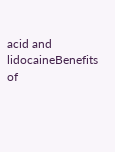acid and lidocaineBenefits of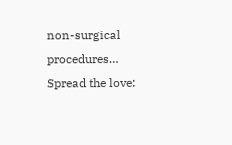non-surgical procedures…
Spread the love: